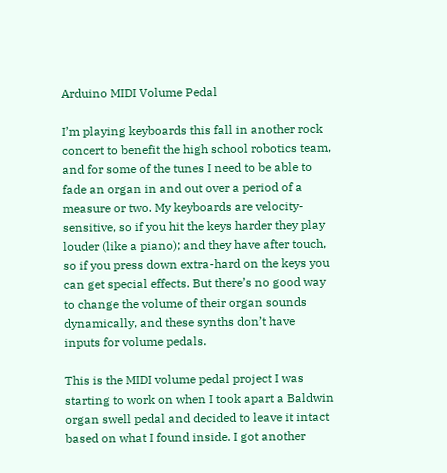Arduino MIDI Volume Pedal

I’m playing keyboards this fall in another rock concert to benefit the high school robotics team, and for some of the tunes I need to be able to fade an organ in and out over a period of a measure or two. My keyboards are velocity-sensitive, so if you hit the keys harder they play louder (like a piano); and they have after touch, so if you press down extra-hard on the keys you can get special effects. But there’s no good way to change the volume of their organ sounds dynamically, and these synths don’t have inputs for volume pedals.

This is the MIDI volume pedal project I was starting to work on when I took apart a Baldwin organ swell pedal and decided to leave it intact based on what I found inside. I got another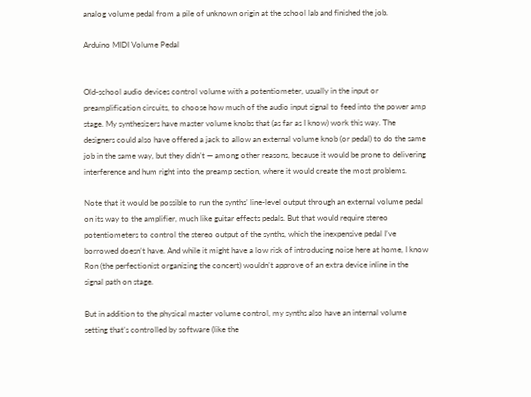analog volume pedal from a pile of unknown origin at the school lab and finished the job.

Arduino MIDI Volume Pedal


Old-school audio devices control volume with a potentiometer, usually in the input or preamplification circuits, to choose how much of the audio input signal to feed into the power amp stage. My synthesizers have master volume knobs that (as far as I know) work this way. The designers could also have offered a jack to allow an external volume knob (or pedal) to do the same job in the same way, but they didn’t — among other reasons, because it would be prone to delivering interference and hum right into the preamp section, where it would create the most problems.

Note that it would be possible to run the synths’ line-level output through an external volume pedal on its way to the amplifier, much like guitar effects pedals. But that would require stereo potentiometers to control the stereo output of the synths, which the inexpensive pedal I’ve borrowed doesn’t have. And while it might have a low risk of introducing noise here at home, I know Ron (the perfectionist organizing the concert) wouldn’t approve of an extra device inline in the signal path on stage.

But in addition to the physical master volume control, my synths also have an internal volume setting that’s controlled by software (like the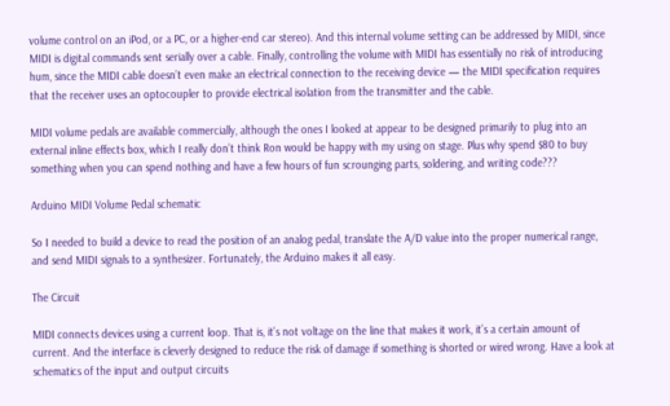volume control on an iPod, or a PC, or a higher-end car stereo). And this internal volume setting can be addressed by MIDI, since MIDI is digital commands sent serially over a cable. Finally, controlling the volume with MIDI has essentially no risk of introducing hum, since the MIDI cable doesn’t even make an electrical connection to the receiving device — the MIDI specification requires that the receiver uses an optocoupler to provide electrical isolation from the transmitter and the cable.

MIDI volume pedals are available commercially, although the ones I looked at appear to be designed primarily to plug into an external inline effects box, which I really don’t think Ron would be happy with my using on stage. Plus why spend $80 to buy something when you can spend nothing and have a few hours of fun scrounging parts, soldering, and writing code???

Arduino MIDI Volume Pedal schematic

So I needed to build a device to read the position of an analog pedal, translate the A/D value into the proper numerical range, and send MIDI signals to a synthesizer. Fortunately, the Arduino makes it all easy.

The Circuit

MIDI connects devices using a current loop. That is, it’s not voltage on the line that makes it work, it’s a certain amount of current. And the interface is cleverly designed to reduce the risk of damage if something is shorted or wired wrong. Have a look at schematics of the input and output circuits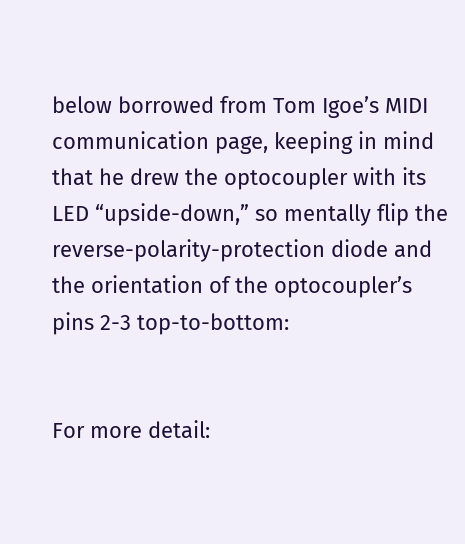below borrowed from Tom Igoe’s MIDI communication page, keeping in mind that he drew the optocoupler with its LED “upside-down,” so mentally flip the reverse-polarity-protection diode and the orientation of the optocoupler’s pins 2-3 top-to-bottom:


For more detail: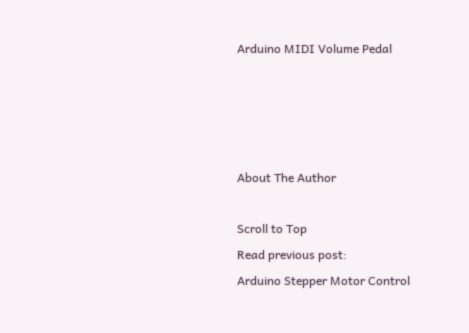Arduino MIDI Volume Pedal




About The Author

Scroll to Top
Read previous post:
Arduino Stepper Motor Control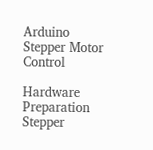Arduino Stepper Motor Control

Hardware Preparation Stepper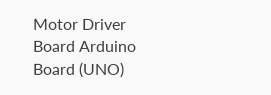Motor Driver Board Arduino Board (UNO)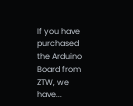If you have purchased the Arduino Board from ZTW, we have...